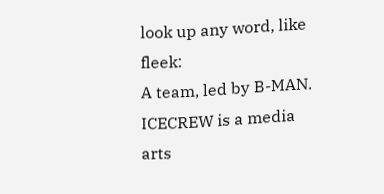look up any word, like fleek:
A team, led by B-MAN. ICECREW is a media arts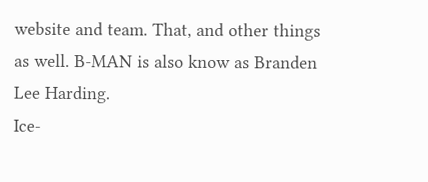website and team. That, and other things as well. B-MAN is also know as Branden Lee Harding.
Ice-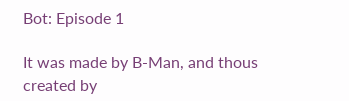Bot: Episode 1

It was made by B-Man, and thous created by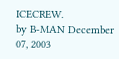ICECREW.
by B-MAN December 07, 2003